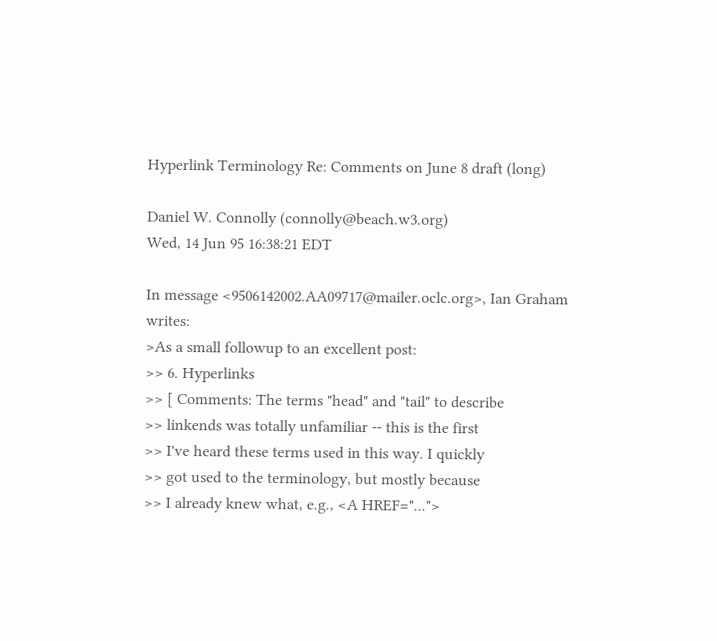Hyperlink Terminology Re: Comments on June 8 draft (long)

Daniel W. Connolly (connolly@beach.w3.org)
Wed, 14 Jun 95 16:38:21 EDT

In message <9506142002.AA09717@mailer.oclc.org>, Ian Graham writes:
>As a small followup to an excellent post:
>> 6. Hyperlinks
>> [ Comments: The terms "head" and "tail" to describe
>> linkends was totally unfamiliar -- this is the first
>> I've heard these terms used in this way. I quickly
>> got used to the terminology, but mostly because
>> I already knew what, e.g., <A HREF="...">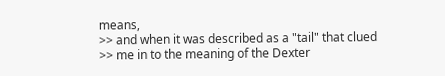means,
>> and when it was described as a "tail" that clued
>> me in to the meaning of the Dexter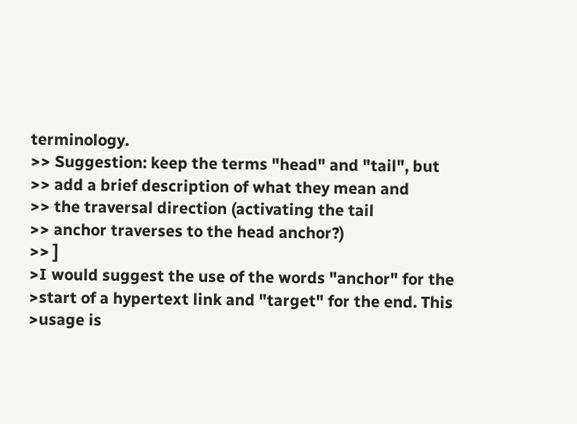terminology.
>> Suggestion: keep the terms "head" and "tail", but
>> add a brief description of what they mean and
>> the traversal direction (activating the tail
>> anchor traverses to the head anchor?)
>> ]
>I would suggest the use of the words "anchor" for the
>start of a hypertext link and "target" for the end. This
>usage is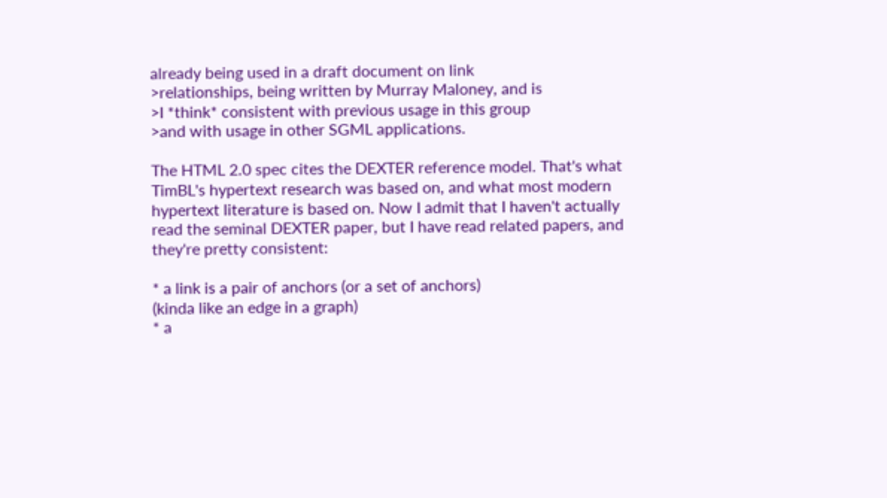already being used in a draft document on link
>relationships, being written by Murray Maloney, and is
>I *think* consistent with previous usage in this group
>and with usage in other SGML applications.

The HTML 2.0 spec cites the DEXTER reference model. That's what
TimBL's hypertext research was based on, and what most modern
hypertext literature is based on. Now I admit that I haven't actually
read the seminal DEXTER paper, but I have read related papers, and
they're pretty consistent:

* a link is a pair of anchors (or a set of anchors)
(kinda like an edge in a graph)
* a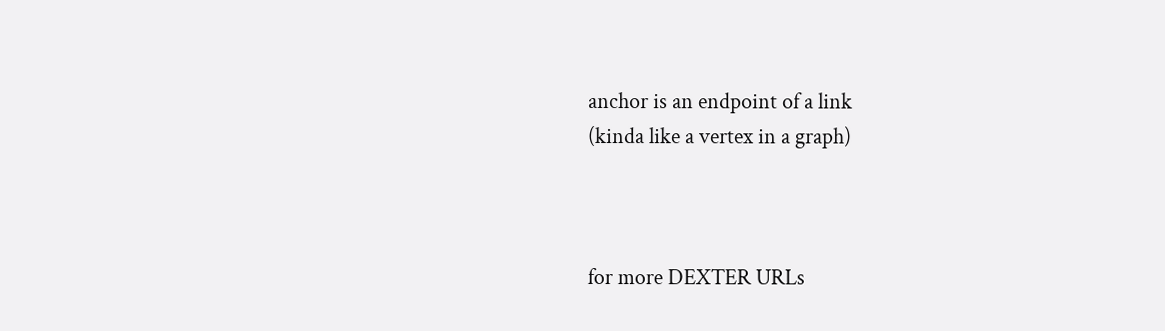anchor is an endpoint of a link
(kinda like a vertex in a graph)



for more DEXTER URLs